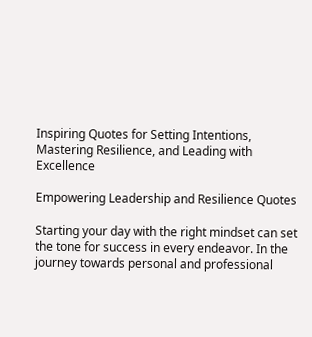Inspiring Quotes for Setting Intentions, Mastering Resilience, and Leading with Excellence

Empowering Leadership and Resilience Quotes

Starting your day with the right mindset can set the tone for success in every endeavor. In the journey towards personal and professional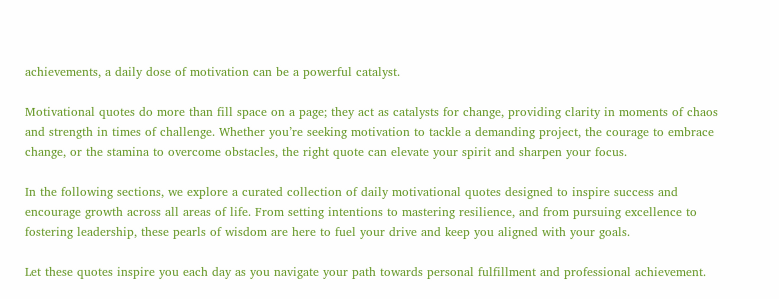achievements, a daily dose of motivation can be a powerful catalyst.

Motivational quotes do more than fill space on a page; they act as catalysts for change, providing clarity in moments of chaos and strength in times of challenge. Whether you’re seeking motivation to tackle a demanding project, the courage to embrace change, or the stamina to overcome obstacles, the right quote can elevate your spirit and sharpen your focus.

In the following sections, we explore a curated collection of daily motivational quotes designed to inspire success and encourage growth across all areas of life. From setting intentions to mastering resilience, and from pursuing excellence to fostering leadership, these pearls of wisdom are here to fuel your drive and keep you aligned with your goals.

Let these quotes inspire you each day as you navigate your path towards personal fulfillment and professional achievement.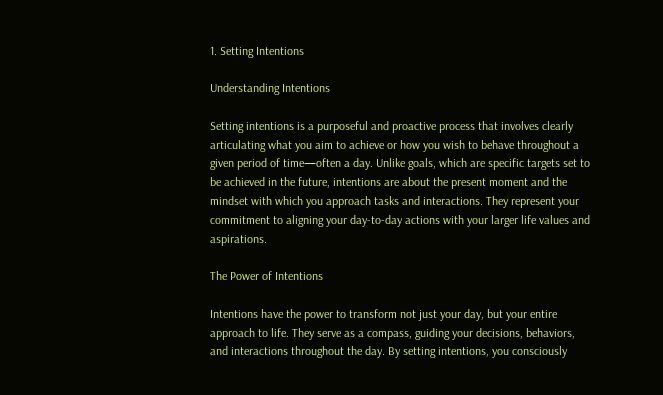1. Setting Intentions

Understanding Intentions

Setting intentions is a purposeful and proactive process that involves clearly articulating what you aim to achieve or how you wish to behave throughout a given period of time—often a day. Unlike goals, which are specific targets set to be achieved in the future, intentions are about the present moment and the mindset with which you approach tasks and interactions. They represent your commitment to aligning your day-to-day actions with your larger life values and aspirations.

The Power of Intentions

Intentions have the power to transform not just your day, but your entire approach to life. They serve as a compass, guiding your decisions, behaviors, and interactions throughout the day. By setting intentions, you consciously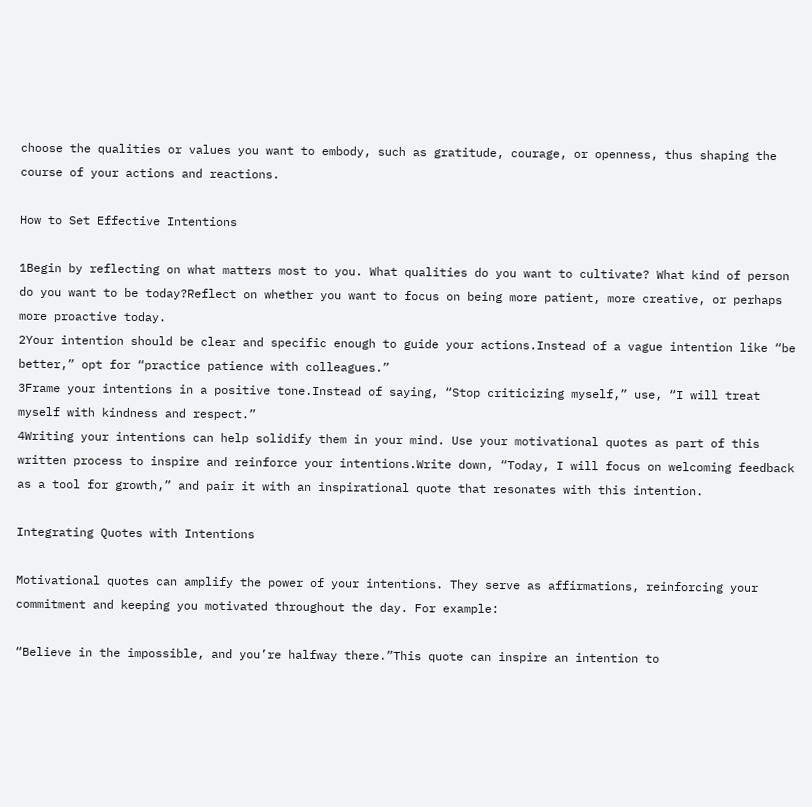choose the qualities or values you want to embody, such as gratitude, courage, or openness, thus shaping the course of your actions and reactions.

How to Set Effective Intentions

1Begin by reflecting on what matters most to you. What qualities do you want to cultivate? What kind of person do you want to be today?Reflect on whether you want to focus on being more patient, more creative, or perhaps more proactive today.
2Your intention should be clear and specific enough to guide your actions.Instead of a vague intention like “be better,” opt for “practice patience with colleagues.”
3Frame your intentions in a positive tone.Instead of saying, “Stop criticizing myself,” use, “I will treat myself with kindness and respect.”
4Writing your intentions can help solidify them in your mind. Use your motivational quotes as part of this written process to inspire and reinforce your intentions.Write down, “Today, I will focus on welcoming feedback as a tool for growth,” and pair it with an inspirational quote that resonates with this intention.

Integrating Quotes with Intentions

Motivational quotes can amplify the power of your intentions. They serve as affirmations, reinforcing your commitment and keeping you motivated throughout the day. For example:

“Believe in the impossible, and you’re halfway there.”This quote can inspire an intention to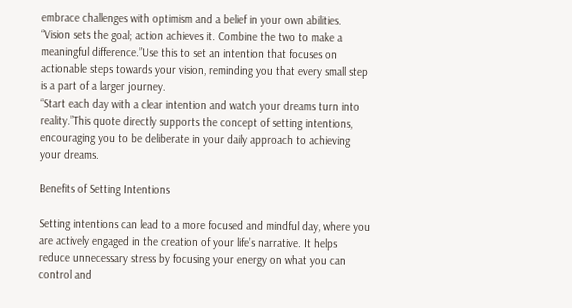embrace challenges with optimism and a belief in your own abilities.
“Vision sets the goal; action achieves it. Combine the two to make a meaningful difference.”Use this to set an intention that focuses on actionable steps towards your vision, reminding you that every small step is a part of a larger journey.
“Start each day with a clear intention and watch your dreams turn into reality.”This quote directly supports the concept of setting intentions, encouraging you to be deliberate in your daily approach to achieving your dreams.

Benefits of Setting Intentions

Setting intentions can lead to a more focused and mindful day, where you are actively engaged in the creation of your life’s narrative. It helps reduce unnecessary stress by focusing your energy on what you can control and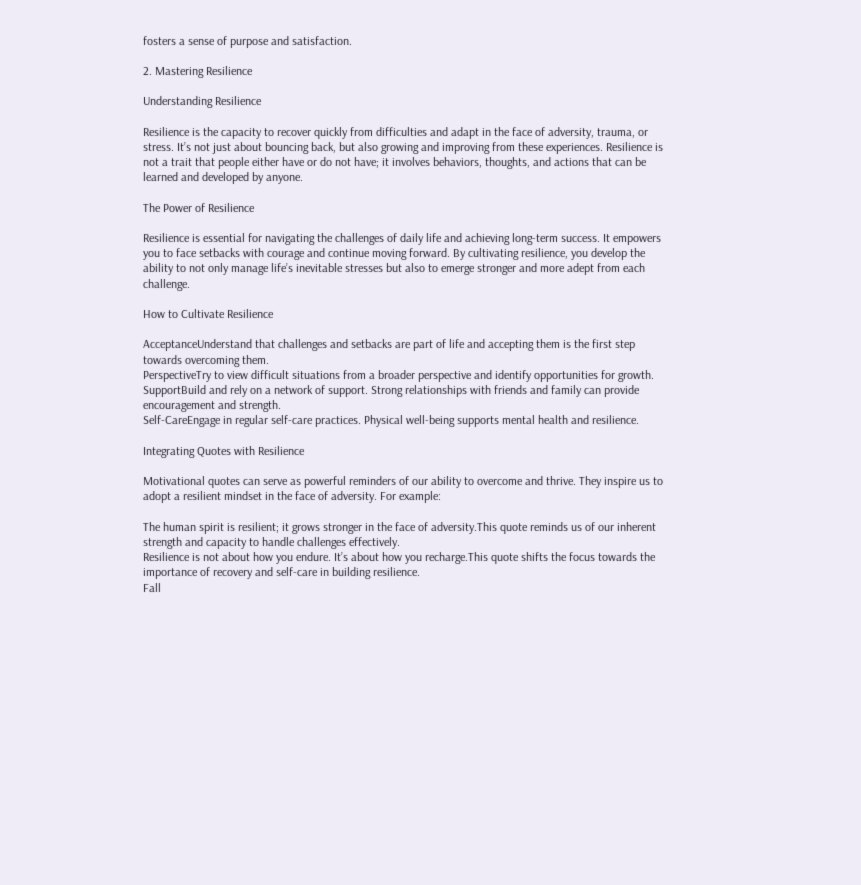fosters a sense of purpose and satisfaction.

2. Mastering Resilience

Understanding Resilience

Resilience is the capacity to recover quickly from difficulties and adapt in the face of adversity, trauma, or stress. It’s not just about bouncing back, but also growing and improving from these experiences. Resilience is not a trait that people either have or do not have; it involves behaviors, thoughts, and actions that can be learned and developed by anyone.

The Power of Resilience

Resilience is essential for navigating the challenges of daily life and achieving long-term success. It empowers you to face setbacks with courage and continue moving forward. By cultivating resilience, you develop the ability to not only manage life’s inevitable stresses but also to emerge stronger and more adept from each challenge.

How to Cultivate Resilience

AcceptanceUnderstand that challenges and setbacks are part of life and accepting them is the first step towards overcoming them.
PerspectiveTry to view difficult situations from a broader perspective and identify opportunities for growth.
SupportBuild and rely on a network of support. Strong relationships with friends and family can provide encouragement and strength.
Self-CareEngage in regular self-care practices. Physical well-being supports mental health and resilience.

Integrating Quotes with Resilience

Motivational quotes can serve as powerful reminders of our ability to overcome and thrive. They inspire us to adopt a resilient mindset in the face of adversity. For example:

The human spirit is resilient; it grows stronger in the face of adversity.This quote reminds us of our inherent strength and capacity to handle challenges effectively.
Resilience is not about how you endure. It’s about how you recharge.This quote shifts the focus towards the importance of recovery and self-care in building resilience.
Fall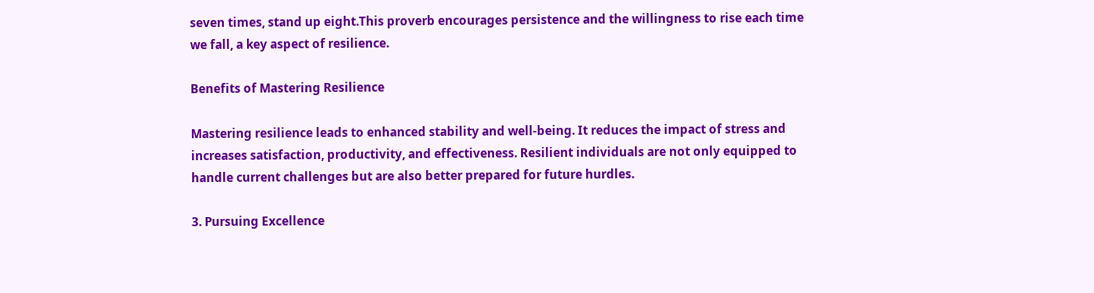seven times, stand up eight.This proverb encourages persistence and the willingness to rise each time we fall, a key aspect of resilience.

Benefits of Mastering Resilience

Mastering resilience leads to enhanced stability and well-being. It reduces the impact of stress and increases satisfaction, productivity, and effectiveness. Resilient individuals are not only equipped to handle current challenges but are also better prepared for future hurdles.

3. Pursuing Excellence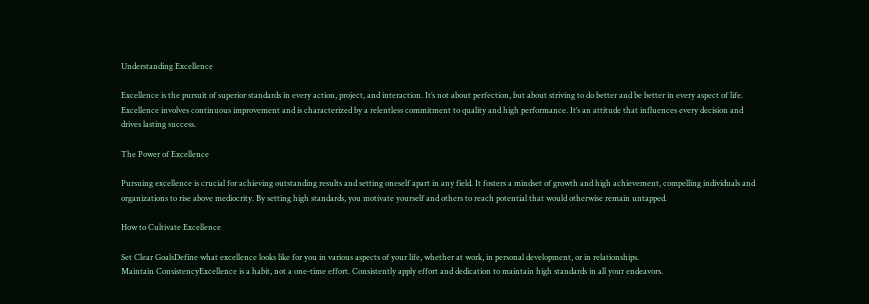Understanding Excellence

Excellence is the pursuit of superior standards in every action, project, and interaction. It’s not about perfection, but about striving to do better and be better in every aspect of life. Excellence involves continuous improvement and is characterized by a relentless commitment to quality and high performance. It’s an attitude that influences every decision and drives lasting success.

The Power of Excellence

Pursuing excellence is crucial for achieving outstanding results and setting oneself apart in any field. It fosters a mindset of growth and high achievement, compelling individuals and organizations to rise above mediocrity. By setting high standards, you motivate yourself and others to reach potential that would otherwise remain untapped.

How to Cultivate Excellence

Set Clear GoalsDefine what excellence looks like for you in various aspects of your life, whether at work, in personal development, or in relationships.
Maintain ConsistencyExcellence is a habit, not a one-time effort. Consistently apply effort and dedication to maintain high standards in all your endeavors.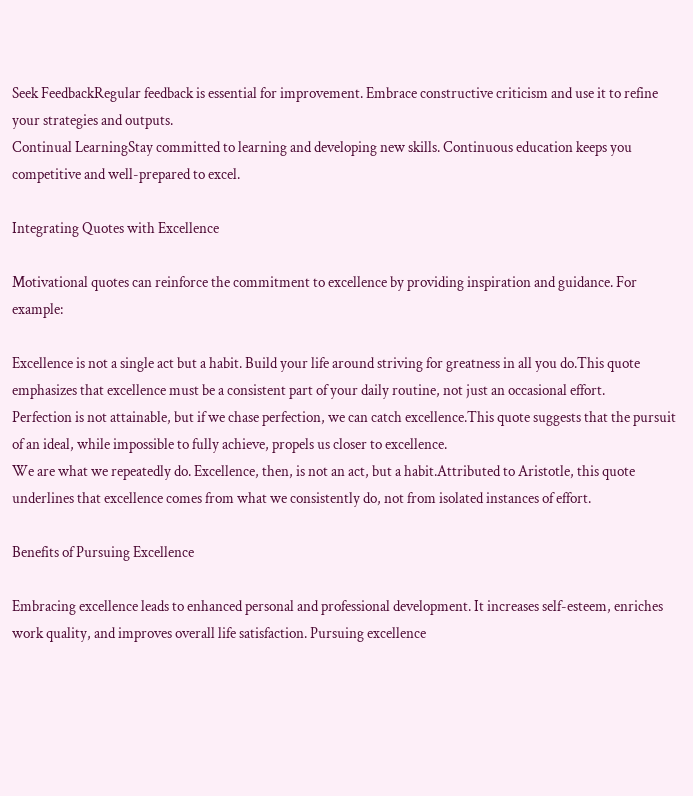Seek FeedbackRegular feedback is essential for improvement. Embrace constructive criticism and use it to refine your strategies and outputs.
Continual LearningStay committed to learning and developing new skills. Continuous education keeps you competitive and well-prepared to excel.

Integrating Quotes with Excellence

Motivational quotes can reinforce the commitment to excellence by providing inspiration and guidance. For example:

Excellence is not a single act but a habit. Build your life around striving for greatness in all you do.This quote emphasizes that excellence must be a consistent part of your daily routine, not just an occasional effort.
Perfection is not attainable, but if we chase perfection, we can catch excellence.This quote suggests that the pursuit of an ideal, while impossible to fully achieve, propels us closer to excellence.
We are what we repeatedly do. Excellence, then, is not an act, but a habit.Attributed to Aristotle, this quote underlines that excellence comes from what we consistently do, not from isolated instances of effort.

Benefits of Pursuing Excellence

Embracing excellence leads to enhanced personal and professional development. It increases self-esteem, enriches work quality, and improves overall life satisfaction. Pursuing excellence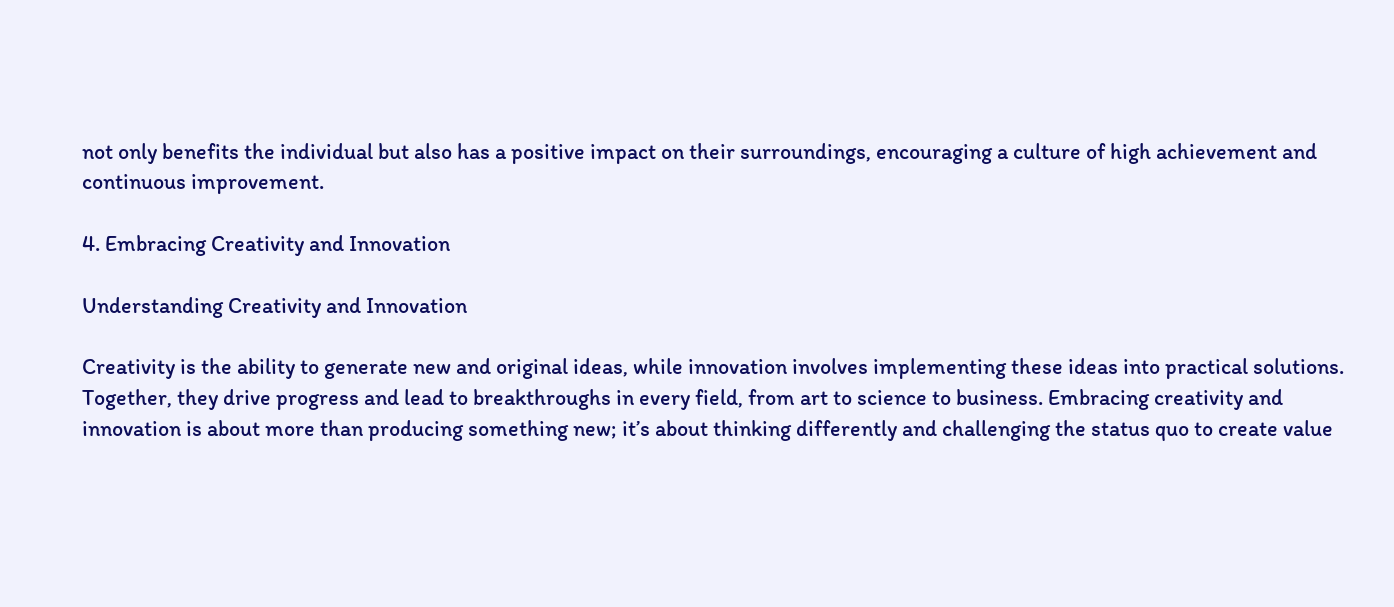not only benefits the individual but also has a positive impact on their surroundings, encouraging a culture of high achievement and continuous improvement.

4. Embracing Creativity and Innovation

Understanding Creativity and Innovation

Creativity is the ability to generate new and original ideas, while innovation involves implementing these ideas into practical solutions. Together, they drive progress and lead to breakthroughs in every field, from art to science to business. Embracing creativity and innovation is about more than producing something new; it’s about thinking differently and challenging the status quo to create value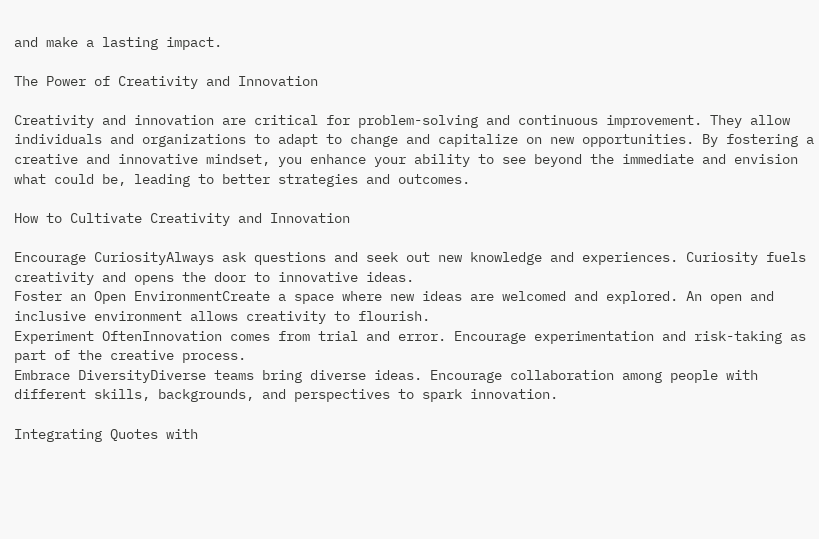and make a lasting impact.

The Power of Creativity and Innovation

Creativity and innovation are critical for problem-solving and continuous improvement. They allow individuals and organizations to adapt to change and capitalize on new opportunities. By fostering a creative and innovative mindset, you enhance your ability to see beyond the immediate and envision what could be, leading to better strategies and outcomes.

How to Cultivate Creativity and Innovation

Encourage CuriosityAlways ask questions and seek out new knowledge and experiences. Curiosity fuels creativity and opens the door to innovative ideas.
Foster an Open EnvironmentCreate a space where new ideas are welcomed and explored. An open and inclusive environment allows creativity to flourish.
Experiment OftenInnovation comes from trial and error. Encourage experimentation and risk-taking as part of the creative process.
Embrace DiversityDiverse teams bring diverse ideas. Encourage collaboration among people with different skills, backgrounds, and perspectives to spark innovation.

Integrating Quotes with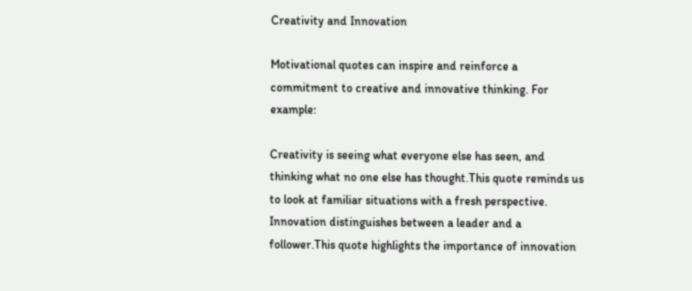Creativity and Innovation

Motivational quotes can inspire and reinforce a commitment to creative and innovative thinking. For example:

Creativity is seeing what everyone else has seen, and thinking what no one else has thought.This quote reminds us to look at familiar situations with a fresh perspective.
Innovation distinguishes between a leader and a follower.This quote highlights the importance of innovation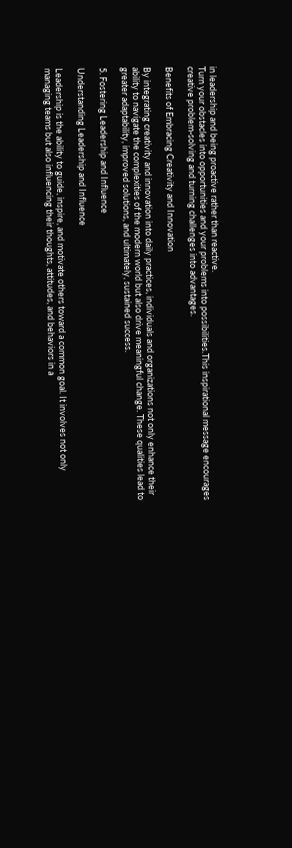in leadership and being proactive rather than reactive.
Turn your obstacles into opportunities and your problems into possibilities.This inspirational message encourages creative problem-solving and turning challenges into advantages.

Benefits of Embracing Creativity and Innovation

By integrating creativity and innovation into daily practices, individuals and organizations not only enhance their ability to navigate the complexities of the modern world but also drive meaningful change. These qualities lead to greater adaptability, improved solutions, and ultimately, sustained success.

5. Fostering Leadership and Influence

Understanding Leadership and Influence

Leadership is the ability to guide, inspire, and motivate others toward a common goal. It involves not only managing teams but also influencing their thoughts, attitudes, and behaviors in a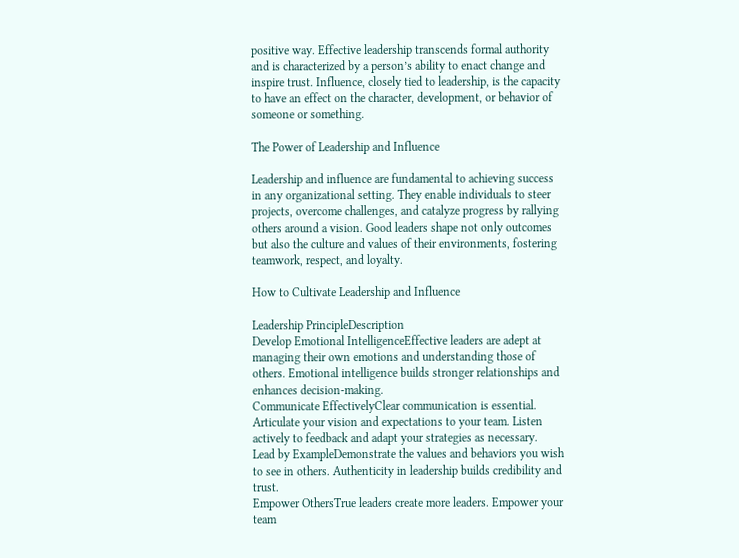positive way. Effective leadership transcends formal authority and is characterized by a person’s ability to enact change and inspire trust. Influence, closely tied to leadership, is the capacity to have an effect on the character, development, or behavior of someone or something.

The Power of Leadership and Influence

Leadership and influence are fundamental to achieving success in any organizational setting. They enable individuals to steer projects, overcome challenges, and catalyze progress by rallying others around a vision. Good leaders shape not only outcomes but also the culture and values of their environments, fostering teamwork, respect, and loyalty.

How to Cultivate Leadership and Influence

Leadership PrincipleDescription
Develop Emotional IntelligenceEffective leaders are adept at managing their own emotions and understanding those of others. Emotional intelligence builds stronger relationships and enhances decision-making.
Communicate EffectivelyClear communication is essential. Articulate your vision and expectations to your team. Listen actively to feedback and adapt your strategies as necessary.
Lead by ExampleDemonstrate the values and behaviors you wish to see in others. Authenticity in leadership builds credibility and trust.
Empower OthersTrue leaders create more leaders. Empower your team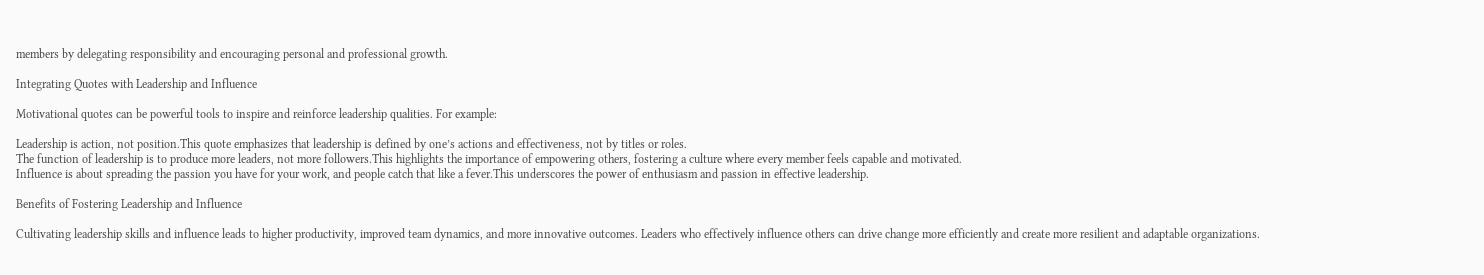members by delegating responsibility and encouraging personal and professional growth.

Integrating Quotes with Leadership and Influence

Motivational quotes can be powerful tools to inspire and reinforce leadership qualities. For example:

Leadership is action, not position.This quote emphasizes that leadership is defined by one’s actions and effectiveness, not by titles or roles.
The function of leadership is to produce more leaders, not more followers.This highlights the importance of empowering others, fostering a culture where every member feels capable and motivated.
Influence is about spreading the passion you have for your work, and people catch that like a fever.This underscores the power of enthusiasm and passion in effective leadership.

Benefits of Fostering Leadership and Influence

Cultivating leadership skills and influence leads to higher productivity, improved team dynamics, and more innovative outcomes. Leaders who effectively influence others can drive change more efficiently and create more resilient and adaptable organizations.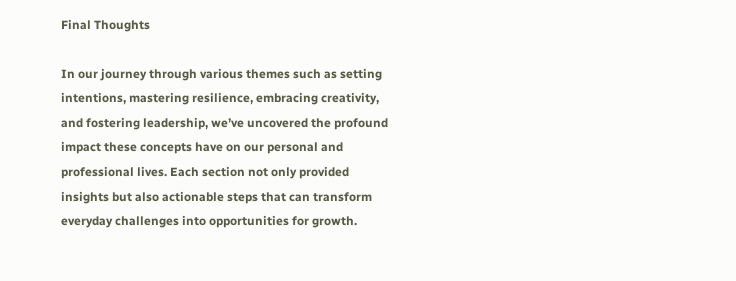Final Thoughts

In our journey through various themes such as setting intentions, mastering resilience, embracing creativity, and fostering leadership, we’ve uncovered the profound impact these concepts have on our personal and professional lives. Each section not only provided insights but also actionable steps that can transform everyday challenges into opportunities for growth.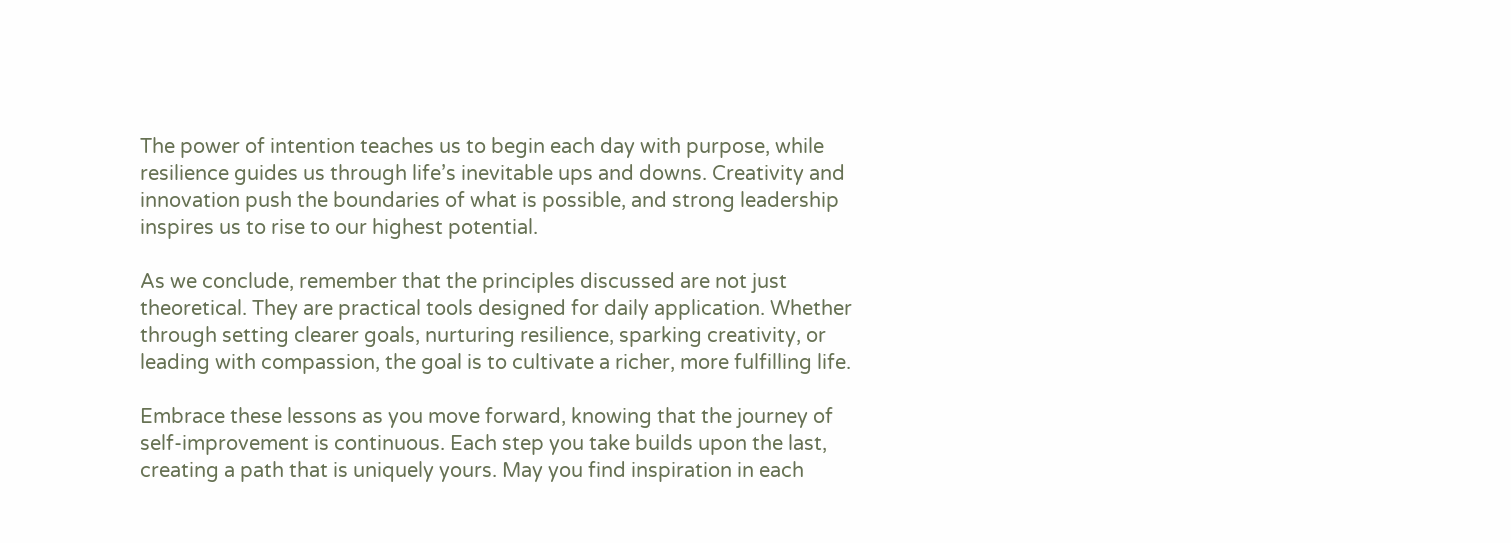The power of intention teaches us to begin each day with purpose, while resilience guides us through life’s inevitable ups and downs. Creativity and innovation push the boundaries of what is possible, and strong leadership inspires us to rise to our highest potential.

As we conclude, remember that the principles discussed are not just theoretical. They are practical tools designed for daily application. Whether through setting clearer goals, nurturing resilience, sparking creativity, or leading with compassion, the goal is to cultivate a richer, more fulfilling life.

Embrace these lessons as you move forward, knowing that the journey of self-improvement is continuous. Each step you take builds upon the last, creating a path that is uniquely yours. May you find inspiration in each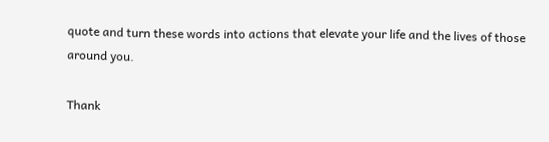quote and turn these words into actions that elevate your life and the lives of those around you.

Thank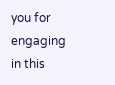you for engaging in this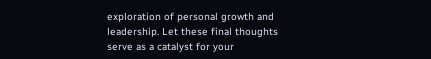exploration of personal growth and leadership. Let these final thoughts serve as a catalyst for your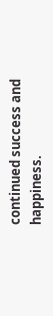continued success and happiness.